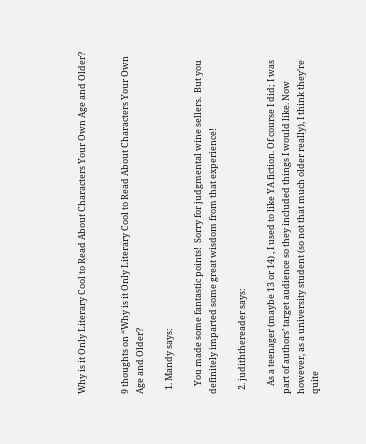Why is it Only Literary Cool to Read About Characters Your Own Age and Older?


9 thoughts on “Why is it Only Literary Cool to Read About Characters Your Own Age and Older?

  1. Mandy says:

    You made some fantastic points!  Sorry for judgmental wine sellers.  But you definitely imparted some great wisdom from that experience!

  2. judiththereader says:

    As a teenager (maybe 13 or 14) , I used to like YA fiction. Of course I did; I was part of authors’ target audience so they included things I would like. Now however, as a university student (so not that much older really), I think they’re quite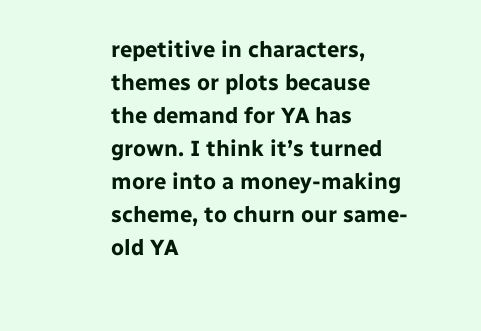repetitive in characters, themes or plots because the demand for YA has grown. I think it’s turned more into a money-making scheme, to churn our same-old YA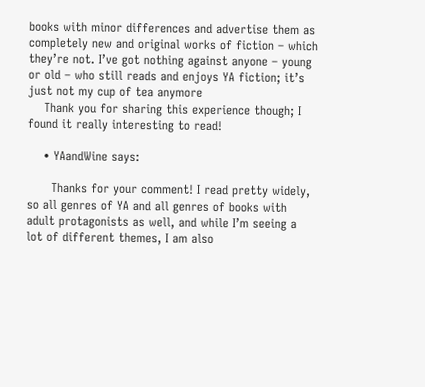books with minor differences and advertise them as completely new and original works of fiction – which they’re not. I’ve got nothing against anyone – young or old – who still reads and enjoys YA fiction; it’s just not my cup of tea anymore
    Thank you for sharing this experience though; I found it really interesting to read!

    • YAandWine says:

      Thanks for your comment! I read pretty widely, so all genres of YA and all genres of books with adult protagonists as well, and while I’m seeing a lot of different themes, I am also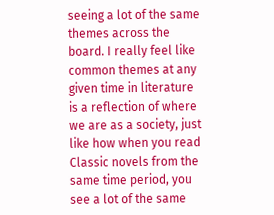seeing a lot of the same themes across the board. I really feel like common themes at any given time in literature is a reflection of where we are as a society, just like how when you read Classic novels from the same time period, you see a lot of the same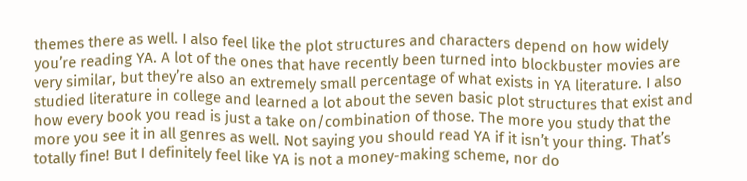themes there as well. I also feel like the plot structures and characters depend on how widely you’re reading YA. A lot of the ones that have recently been turned into blockbuster movies are very similar, but they’re also an extremely small percentage of what exists in YA literature. I also studied literature in college and learned a lot about the seven basic plot structures that exist and how every book you read is just a take on/combination of those. The more you study that the more you see it in all genres as well. Not saying you should read YA if it isn’t your thing. That’s totally fine! But I definitely feel like YA is not a money-making scheme, nor do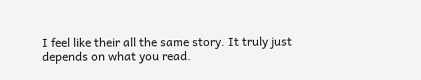I feel like their all the same story. It truly just depends on what you read.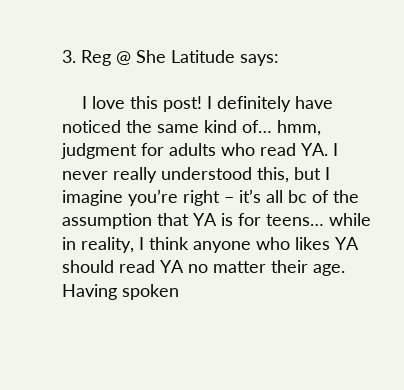3. Reg @ She Latitude says:

    I love this post! I definitely have noticed the same kind of… hmm, judgment for adults who read YA. I never really understood this, but I imagine you’re right – it’s all bc of the assumption that YA is for teens… while in reality, I think anyone who likes YA should read YA no matter their age. Having spoken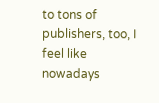to tons of publishers, too, I feel like nowadays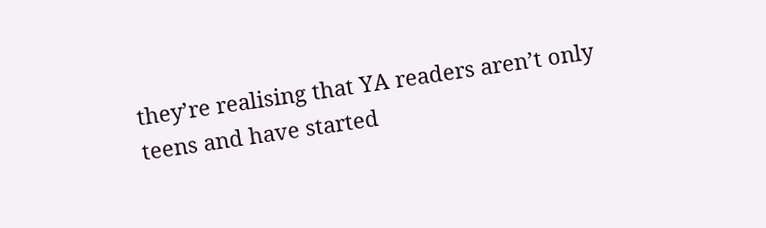they’re realising that YA readers aren’t only teens and have started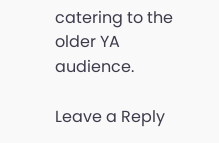catering to the older YA audience.

Leave a Reply